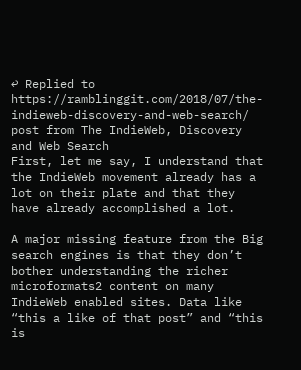↩ Replied to https://ramblinggit.com/2018/07/the-indieweb-discovery-and-web-search/
post from The IndieWeb, Discovery and Web Search
First, let me say, I understand that the IndieWeb movement already has a lot on their plate and that they have already accomplished a lot.

A major missing feature from the Big search engines is that they don’t bother understanding the richer microformats2 content on many IndieWeb enabled sites. Data like “this a like of that post” and “this is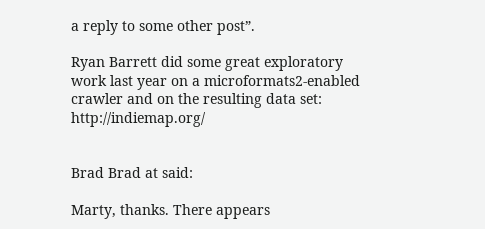a reply to some other post”.

Ryan Barrett did some great exploratory work last year on a microformats2-enabled crawler and on the resulting data set: http://indiemap.org/


Brad Brad at said:

Marty, thanks. There appears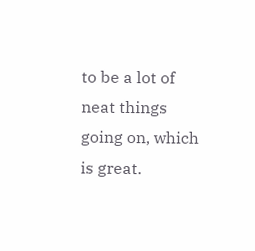to be a lot of neat things going on, which is great.